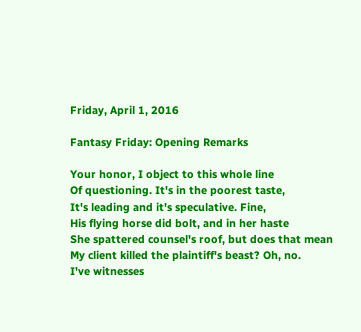Friday, April 1, 2016

Fantasy Friday: Opening Remarks

Your honor, I object to this whole line
Of questioning. It's in the poorest taste,
It's leading and it's speculative. Fine,
His flying horse did bolt, and in her haste
She spattered counsel's roof, but does that mean
My client killed the plaintiff's beast? Oh, no.
I've witnesses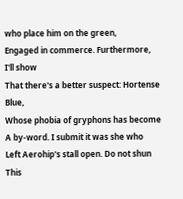who place him on the green,
Engaged in commerce. Furthermore, I'll show
That there's a better suspect: Hortense Blue,
Whose phobia of gryphons has become
A by-word. I submit it was she who
Left Aerohip's stall open. Do not shun
This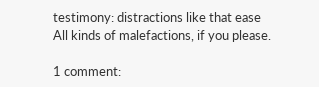testimony: distractions like that ease
All kinds of malefactions, if you please.

1 comment: